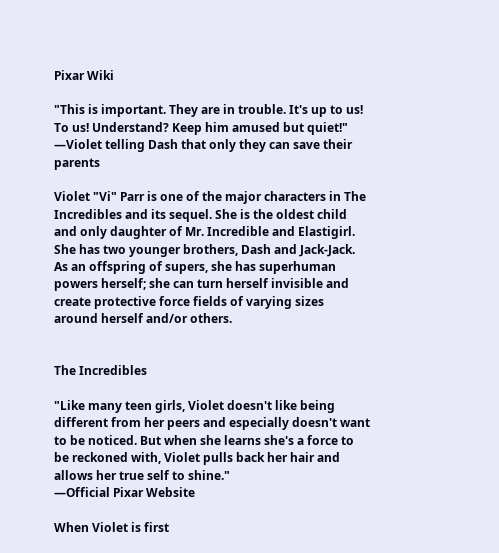Pixar Wiki

"This is important. They are in trouble. It's up to us! To us! Understand? Keep him amused but quiet!"
—Violet telling Dash that only they can save their parents

Violet "Vi" Parr is one of the major characters in The Incredibles and its sequel. She is the oldest child and only daughter of Mr. Incredible and Elastigirl. She has two younger brothers, Dash and Jack-Jack. As an offspring of supers, she has superhuman powers herself; she can turn herself invisible and create protective force fields of varying sizes around herself and/or others.


The Incredibles

"Like many teen girls, Violet doesn't like being different from her peers and especially doesn't want to be noticed. But when she learns she's a force to be reckoned with, Violet pulls back her hair and allows her true self to shine."
—Official Pixar Website

When Violet is first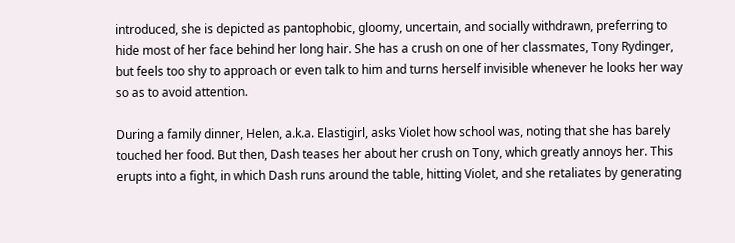introduced, she is depicted as pantophobic, gloomy, uncertain, and socially withdrawn, preferring to hide most of her face behind her long hair. She has a crush on one of her classmates, Tony Rydinger, but feels too shy to approach or even talk to him and turns herself invisible whenever he looks her way so as to avoid attention.

During a family dinner, Helen, a.k.a. Elastigirl, asks Violet how school was, noting that she has barely touched her food. But then, Dash teases her about her crush on Tony, which greatly annoys her. This erupts into a fight, in which Dash runs around the table, hitting Violet, and she retaliates by generating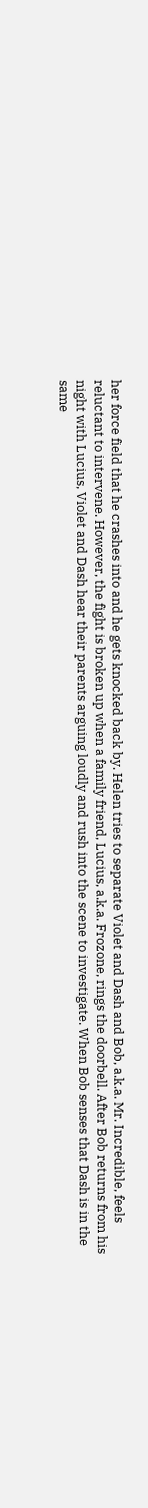her force field that he crashes into and he gets knocked back by. Helen tries to separate Violet and Dash and Bob, a.k.a. Mr. Incredible, feels reluctant to intervene. However, the fight is broken up when a family friend, Lucius, a.k.a. Frozone, rings the doorbell. After Bob returns from his night with Lucius, Violet and Dash hear their parents arguing loudly and rush into the scene to investigate. When Bob senses that Dash is in the same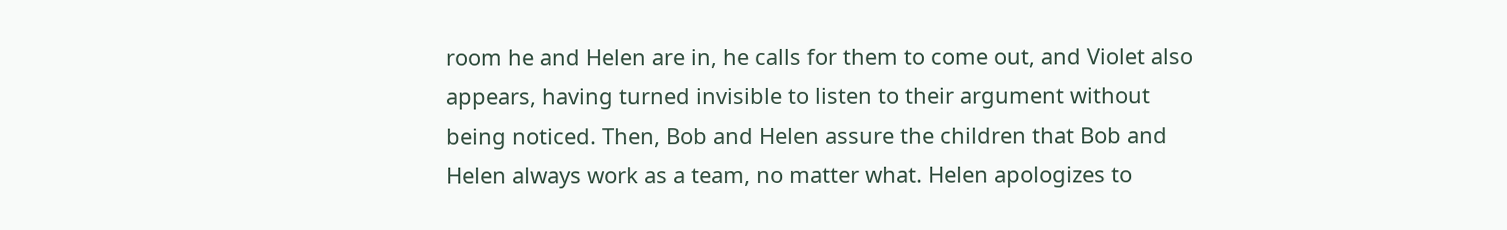room he and Helen are in, he calls for them to come out, and Violet also appears, having turned invisible to listen to their argument without being noticed. Then, Bob and Helen assure the children that Bob and Helen always work as a team, no matter what. Helen apologizes to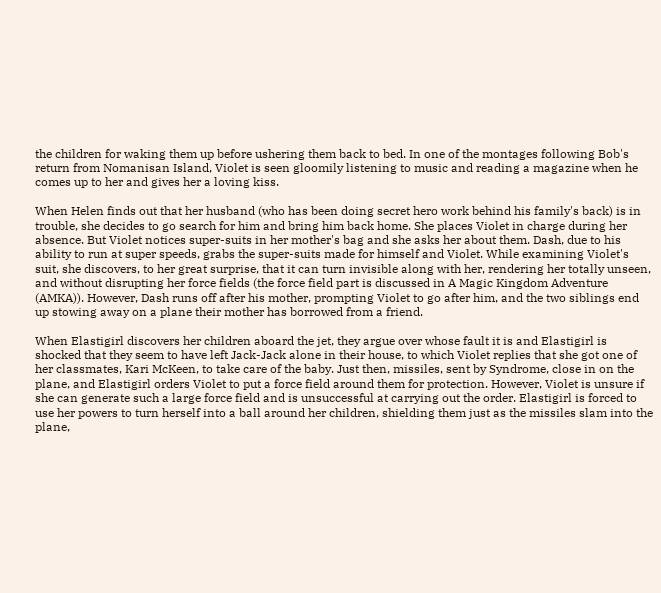the children for waking them up before ushering them back to bed. In one of the montages following Bob's return from Nomanisan Island, Violet is seen gloomily listening to music and reading a magazine when he comes up to her and gives her a loving kiss.

When Helen finds out that her husband (who has been doing secret hero work behind his family's back) is in trouble, she decides to go search for him and bring him back home. She places Violet in charge during her absence. But Violet notices super-suits in her mother's bag and she asks her about them. Dash, due to his ability to run at super speeds, grabs the super-suits made for himself and Violet. While examining Violet's suit, she discovers, to her great surprise, that it can turn invisible along with her, rendering her totally unseen, and without disrupting her force fields (the force field part is discussed in A Magic Kingdom Adventure (AMKA)). However, Dash runs off after his mother, prompting Violet to go after him, and the two siblings end up stowing away on a plane their mother has borrowed from a friend.

When Elastigirl discovers her children aboard the jet, they argue over whose fault it is and Elastigirl is shocked that they seem to have left Jack-Jack alone in their house, to which Violet replies that she got one of her classmates, Kari McKeen, to take care of the baby. Just then, missiles, sent by Syndrome, close in on the plane, and Elastigirl orders Violet to put a force field around them for protection. However, Violet is unsure if she can generate such a large force field and is unsuccessful at carrying out the order. Elastigirl is forced to use her powers to turn herself into a ball around her children, shielding them just as the missiles slam into the plane,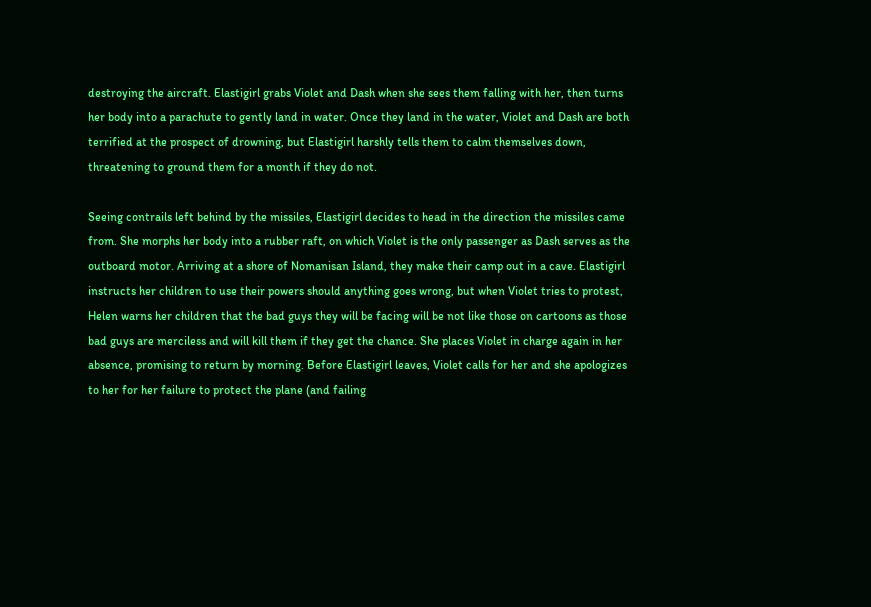destroying the aircraft. Elastigirl grabs Violet and Dash when she sees them falling with her, then turns her body into a parachute to gently land in water. Once they land in the water, Violet and Dash are both terrified at the prospect of drowning, but Elastigirl harshly tells them to calm themselves down, threatening to ground them for a month if they do not.

Seeing contrails left behind by the missiles, Elastigirl decides to head in the direction the missiles came from. She morphs her body into a rubber raft, on which Violet is the only passenger as Dash serves as the outboard motor. Arriving at a shore of Nomanisan Island, they make their camp out in a cave. Elastigirl instructs her children to use their powers should anything goes wrong, but when Violet tries to protest, Helen warns her children that the bad guys they will be facing will be not like those on cartoons as those bad guys are merciless and will kill them if they get the chance. She places Violet in charge again in her absence, promising to return by morning. Before Elastigirl leaves, Violet calls for her and she apologizes to her for her failure to protect the plane (and failing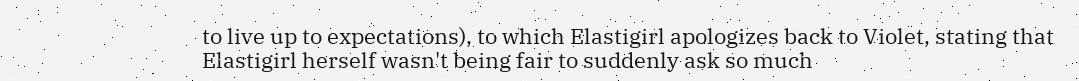to live up to expectations), to which Elastigirl apologizes back to Violet, stating that Elastigirl herself wasn't being fair to suddenly ask so much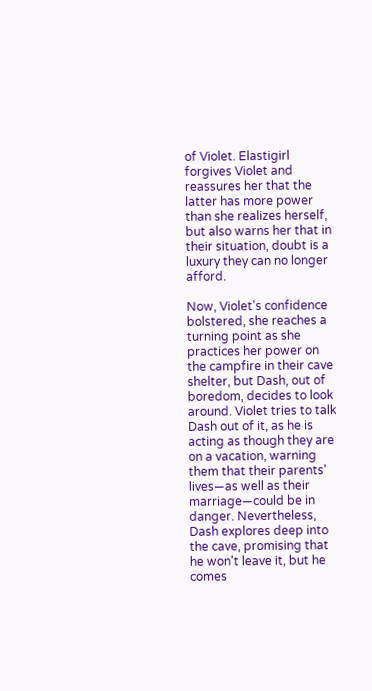of Violet. Elastigirl forgives Violet and reassures her that the latter has more power than she realizes herself, but also warns her that in their situation, doubt is a luxury they can no longer afford.

Now, Violet's confidence bolstered, she reaches a turning point as she practices her power on the campfire in their cave shelter, but Dash, out of boredom, decides to look around. Violet tries to talk Dash out of it, as he is acting as though they are on a vacation, warning them that their parents' lives—as well as their marriage—could be in danger. Nevertheless, Dash explores deep into the cave, promising that he won't leave it, but he comes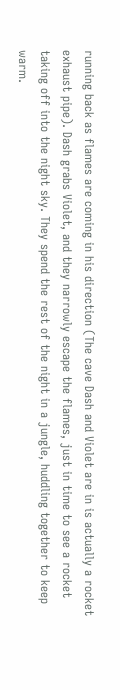running back as flames are coming in his direction (The cave Dash and Violet are in is actually a rocket exhaust pipe). Dash grabs Violet, and they narrowly escape the flames, just in time to see a rocket taking off into the night sky. They spend the rest of the night in a jungle, huddling together to keep warm.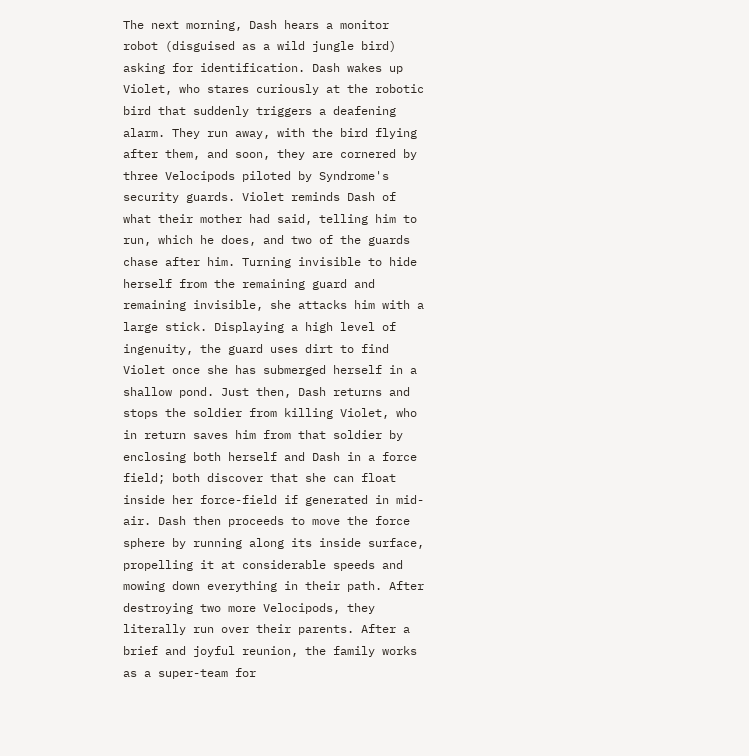The next morning, Dash hears a monitor robot (disguised as a wild jungle bird) asking for identification. Dash wakes up Violet, who stares curiously at the robotic bird that suddenly triggers a deafening alarm. They run away, with the bird flying after them, and soon, they are cornered by three Velocipods piloted by Syndrome's security guards. Violet reminds Dash of what their mother had said, telling him to run, which he does, and two of the guards chase after him. Turning invisible to hide herself from the remaining guard and remaining invisible, she attacks him with a large stick. Displaying a high level of ingenuity, the guard uses dirt to find Violet once she has submerged herself in a shallow pond. Just then, Dash returns and stops the soldier from killing Violet, who in return saves him from that soldier by enclosing both herself and Dash in a force field; both discover that she can float inside her force-field if generated in mid-air. Dash then proceeds to move the force sphere by running along its inside surface, propelling it at considerable speeds and mowing down everything in their path. After destroying two more Velocipods, they literally run over their parents. After a brief and joyful reunion, the family works as a super-team for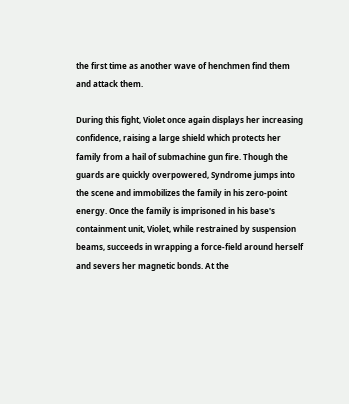the first time as another wave of henchmen find them and attack them.

During this fight, Violet once again displays her increasing confidence, raising a large shield which protects her family from a hail of submachine gun fire. Though the guards are quickly overpowered, Syndrome jumps into the scene and immobilizes the family in his zero-point energy. Once the family is imprisoned in his base's containment unit, Violet, while restrained by suspension beams, succeeds in wrapping a force-field around herself and severs her magnetic bonds. At the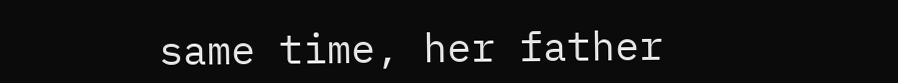same time, her father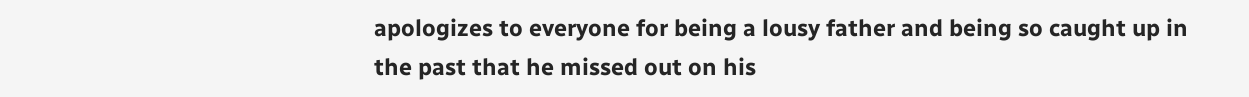apologizes to everyone for being a lousy father and being so caught up in the past that he missed out on his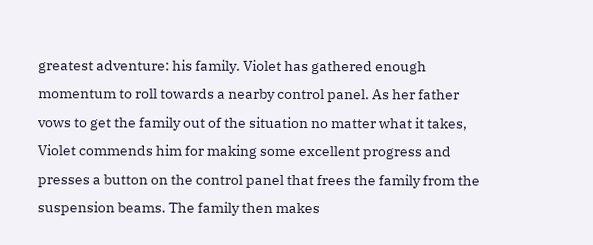greatest adventure: his family. Violet has gathered enough momentum to roll towards a nearby control panel. As her father vows to get the family out of the situation no matter what it takes, Violet commends him for making some excellent progress and presses a button on the control panel that frees the family from the suspension beams. The family then makes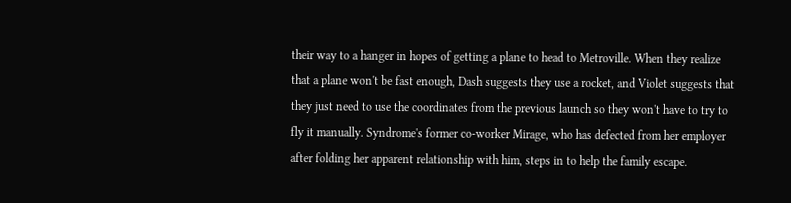their way to a hanger in hopes of getting a plane to head to Metroville. When they realize that a plane won't be fast enough, Dash suggests they use a rocket, and Violet suggests that they just need to use the coordinates from the previous launch so they won't have to try to fly it manually. Syndrome's former co-worker Mirage, who has defected from her employer after folding her apparent relationship with him, steps in to help the family escape.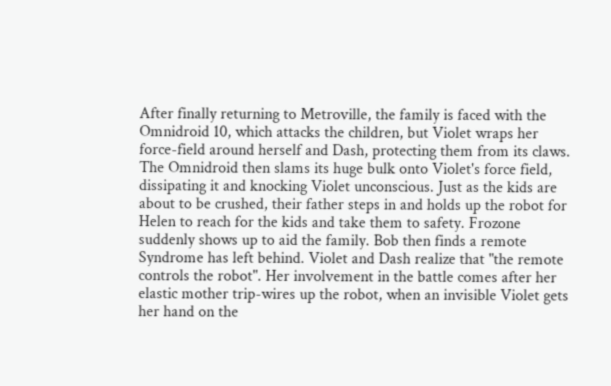After finally returning to Metroville, the family is faced with the Omnidroid 10, which attacks the children, but Violet wraps her force-field around herself and Dash, protecting them from its claws. The Omnidroid then slams its huge bulk onto Violet's force field, dissipating it and knocking Violet unconscious. Just as the kids are about to be crushed, their father steps in and holds up the robot for Helen to reach for the kids and take them to safety. Frozone suddenly shows up to aid the family. Bob then finds a remote Syndrome has left behind. Violet and Dash realize that "the remote controls the robot". Her involvement in the battle comes after her elastic mother trip-wires up the robot, when an invisible Violet gets her hand on the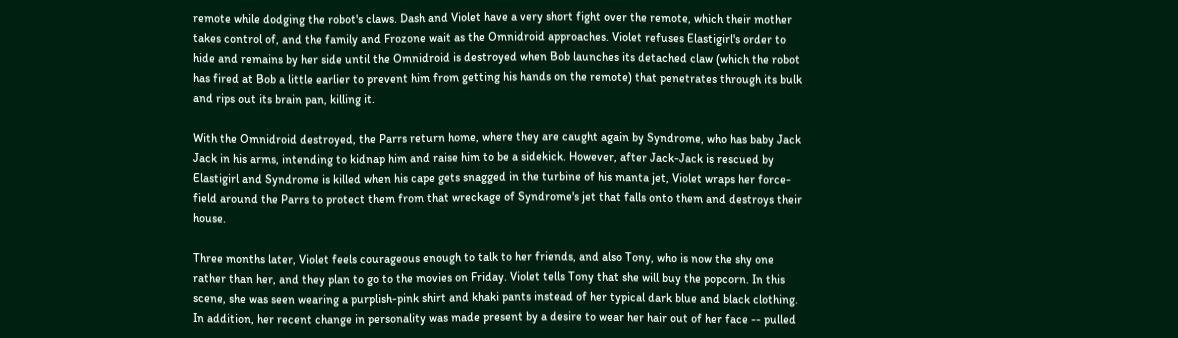remote while dodging the robot's claws. Dash and Violet have a very short fight over the remote, which their mother takes control of, and the family and Frozone wait as the Omnidroid approaches. Violet refuses Elastigirl's order to hide and remains by her side until the Omnidroid is destroyed when Bob launches its detached claw (which the robot has fired at Bob a little earlier to prevent him from getting his hands on the remote) that penetrates through its bulk and rips out its brain pan, killing it.

With the Omnidroid destroyed, the Parrs return home, where they are caught again by Syndrome, who has baby Jack Jack in his arms, intending to kidnap him and raise him to be a sidekick. However, after Jack-Jack is rescued by Elastigirl and Syndrome is killed when his cape gets snagged in the turbine of his manta jet, Violet wraps her force-field around the Parrs to protect them from that wreckage of Syndrome's jet that falls onto them and destroys their house.

Three months later, Violet feels courageous enough to talk to her friends, and also Tony, who is now the shy one rather than her, and they plan to go to the movies on Friday. Violet tells Tony that she will buy the popcorn. In this scene, she was seen wearing a purplish-pink shirt and khaki pants instead of her typical dark blue and black clothing. In addition, her recent change in personality was made present by a desire to wear her hair out of her face -- pulled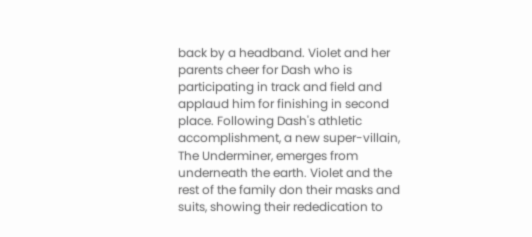back by a headband. Violet and her parents cheer for Dash who is participating in track and field and applaud him for finishing in second place. Following Dash's athletic accomplishment, a new super-villain, The Underminer, emerges from underneath the earth. Violet and the rest of the family don their masks and suits, showing their rededication to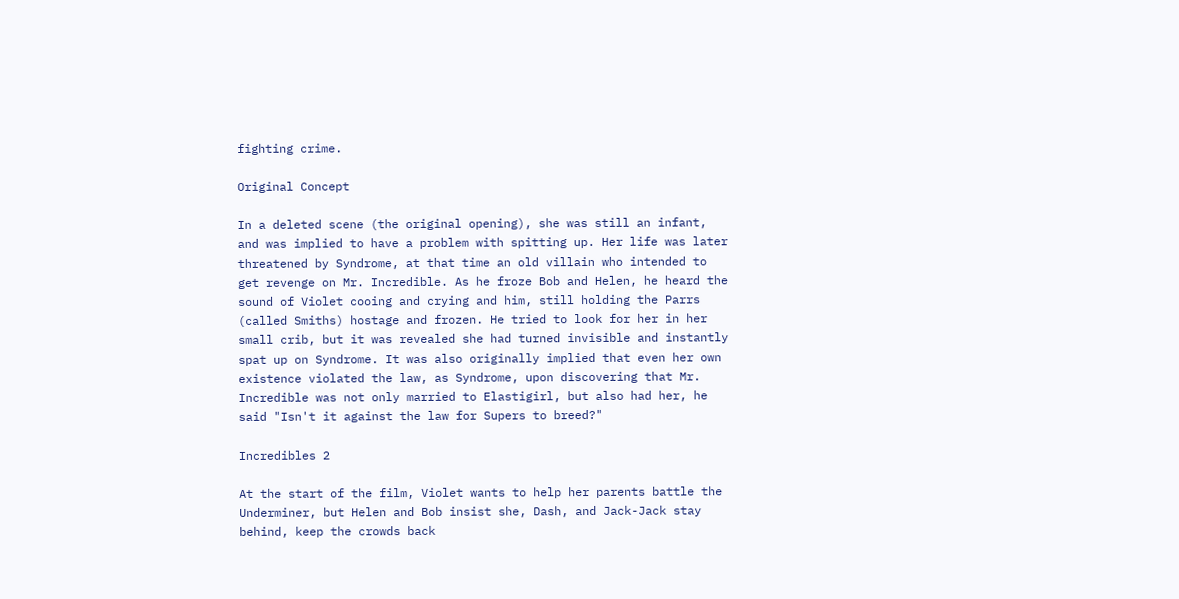fighting crime.

Original Concept

In a deleted scene (the original opening), she was still an infant, and was implied to have a problem with spitting up. Her life was later threatened by Syndrome, at that time an old villain who intended to get revenge on Mr. Incredible. As he froze Bob and Helen, he heard the sound of Violet cooing and crying and him, still holding the Parrs (called Smiths) hostage and frozen. He tried to look for her in her small crib, but it was revealed she had turned invisible and instantly spat up on Syndrome. It was also originally implied that even her own existence violated the law, as Syndrome, upon discovering that Mr. Incredible was not only married to Elastigirl, but also had her, he said "Isn't it against the law for Supers to breed?"

Incredibles 2

At the start of the film, Violet wants to help her parents battle the Underminer, but Helen and Bob insist she, Dash, and Jack-Jack stay behind, keep the crowds back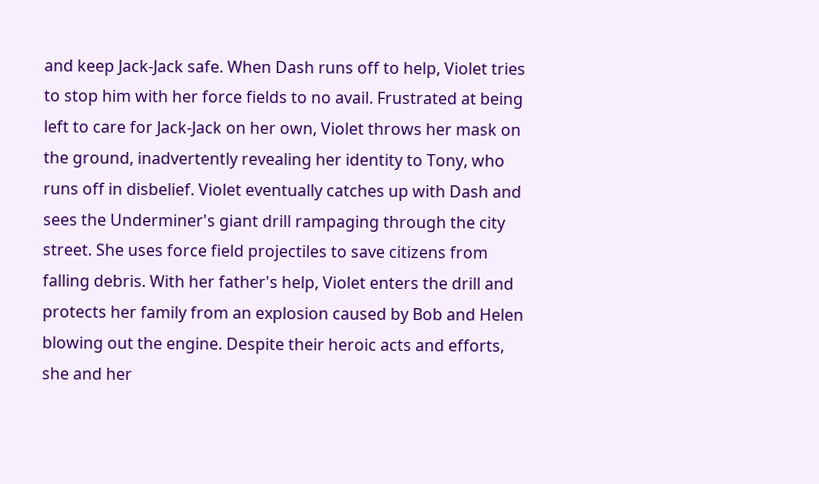and keep Jack-Jack safe. When Dash runs off to help, Violet tries to stop him with her force fields to no avail. Frustrated at being left to care for Jack-Jack on her own, Violet throws her mask on the ground, inadvertently revealing her identity to Tony, who runs off in disbelief. Violet eventually catches up with Dash and sees the Underminer's giant drill rampaging through the city street. She uses force field projectiles to save citizens from falling debris. With her father's help, Violet enters the drill and protects her family from an explosion caused by Bob and Helen blowing out the engine. Despite their heroic acts and efforts, she and her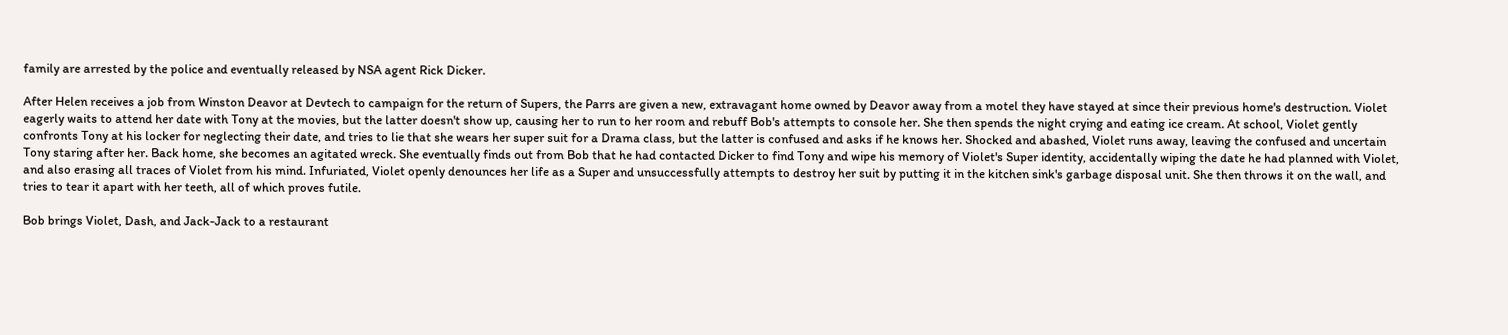family are arrested by the police and eventually released by NSA agent Rick Dicker.

After Helen receives a job from Winston Deavor at Devtech to campaign for the return of Supers, the Parrs are given a new, extravagant home owned by Deavor away from a motel they have stayed at since their previous home's destruction. Violet eagerly waits to attend her date with Tony at the movies, but the latter doesn't show up, causing her to run to her room and rebuff Bob's attempts to console her. She then spends the night crying and eating ice cream. At school, Violet gently confronts Tony at his locker for neglecting their date, and tries to lie that she wears her super suit for a Drama class, but the latter is confused and asks if he knows her. Shocked and abashed, Violet runs away, leaving the confused and uncertain Tony staring after her. Back home, she becomes an agitated wreck. She eventually finds out from Bob that he had contacted Dicker to find Tony and wipe his memory of Violet's Super identity, accidentally wiping the date he had planned with Violet, and also erasing all traces of Violet from his mind. Infuriated, Violet openly denounces her life as a Super and unsuccessfully attempts to destroy her suit by putting it in the kitchen sink's garbage disposal unit. She then throws it on the wall, and tries to tear it apart with her teeth, all of which proves futile.

Bob brings Violet, Dash, and Jack-Jack to a restaurant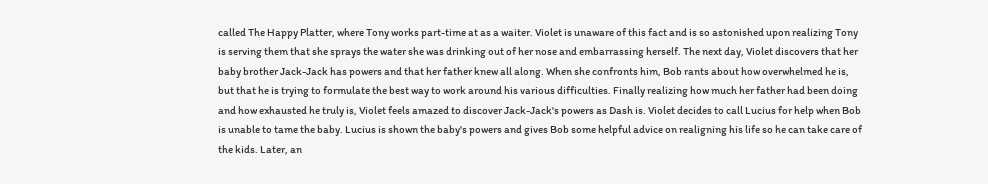called The Happy Platter, where Tony works part-time at as a waiter. Violet is unaware of this fact and is so astonished upon realizing Tony is serving them that she sprays the water she was drinking out of her nose and embarrassing herself. The next day, Violet discovers that her baby brother Jack-Jack has powers and that her father knew all along. When she confronts him, Bob rants about how overwhelmed he is, but that he is trying to formulate the best way to work around his various difficulties. Finally realizing how much her father had been doing and how exhausted he truly is, Violet feels amazed to discover Jack-Jack's powers as Dash is. Violet decides to call Lucius for help when Bob is unable to tame the baby. Lucius is shown the baby's powers and gives Bob some helpful advice on realigning his life so he can take care of the kids. Later, an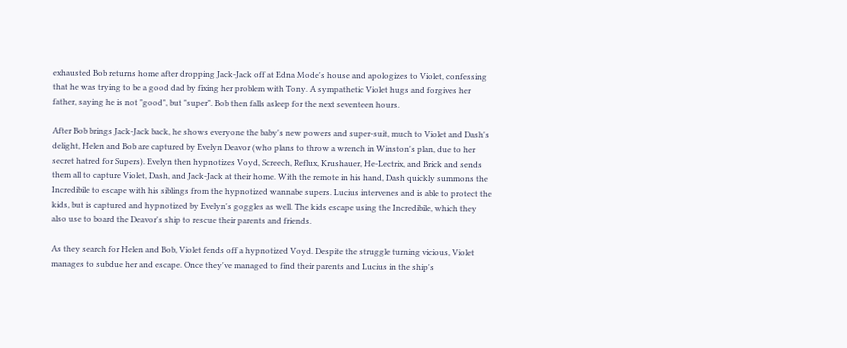exhausted Bob returns home after dropping Jack-Jack off at Edna Mode's house and apologizes to Violet, confessing that he was trying to be a good dad by fixing her problem with Tony. A sympathetic Violet hugs and forgives her father, saying he is not "good", but "super". Bob then falls asleep for the next seventeen hours.

After Bob brings Jack-Jack back, he shows everyone the baby's new powers and super-suit, much to Violet and Dash's delight, Helen and Bob are captured by Evelyn Deavor (who plans to throw a wrench in Winston's plan, due to her secret hatred for Supers). Evelyn then hypnotizes Voyd, Screech, Reflux, Krushauer, He-Lectrix, and Brick and sends them all to capture Violet, Dash, and Jack-Jack at their home. With the remote in his hand, Dash quickly summons the Incredibile to escape with his siblings from the hypnotized wannabe supers. Lucius intervenes and is able to protect the kids, but is captured and hypnotized by Evelyn's goggles as well. The kids escape using the Incredibile, which they also use to board the Deavor's ship to rescue their parents and friends.

As they search for Helen and Bob, Violet fends off a hypnotized Voyd. Despite the struggle turning vicious, Violet manages to subdue her and escape. Once they've managed to find their parents and Lucius in the ship's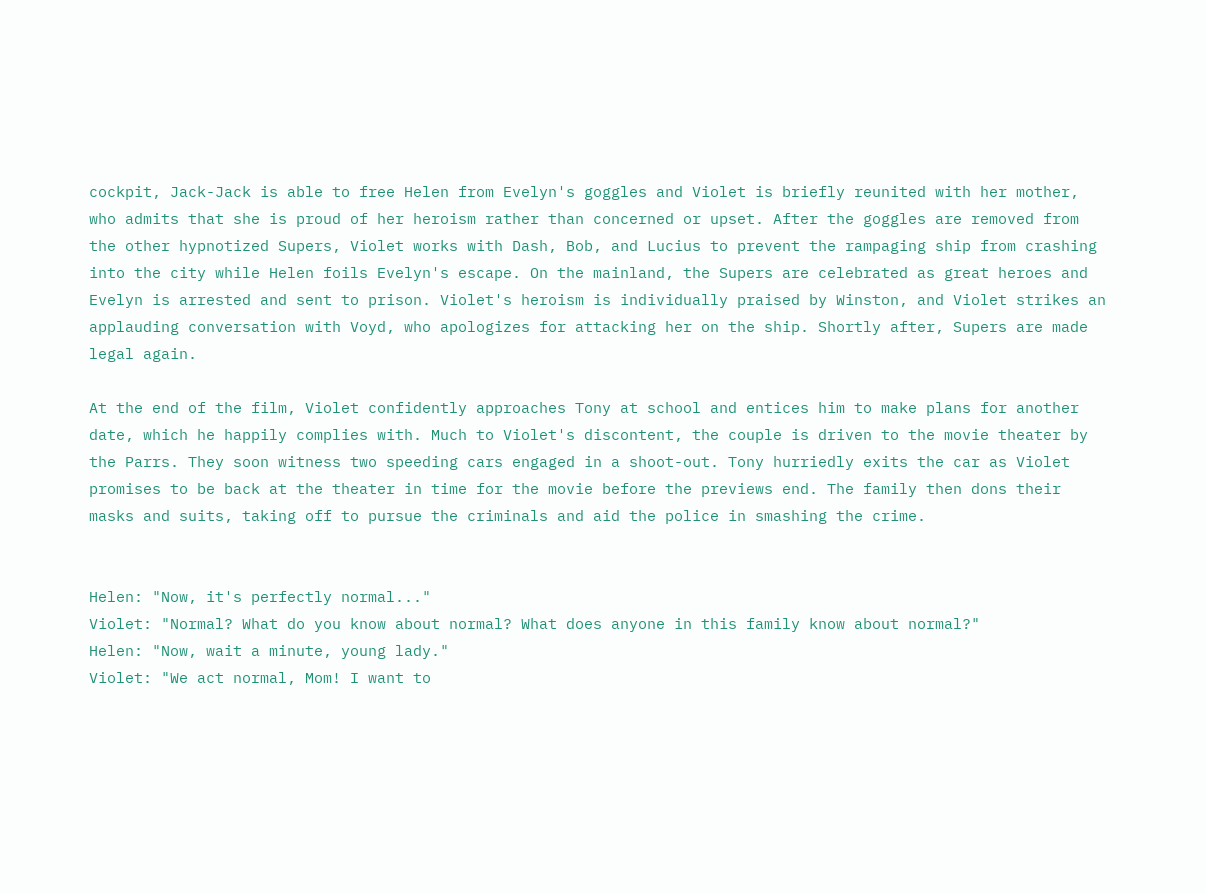cockpit, Jack-Jack is able to free Helen from Evelyn's goggles and Violet is briefly reunited with her mother, who admits that she is proud of her heroism rather than concerned or upset. After the goggles are removed from the other hypnotized Supers, Violet works with Dash, Bob, and Lucius to prevent the rampaging ship from crashing into the city while Helen foils Evelyn's escape. On the mainland, the Supers are celebrated as great heroes and Evelyn is arrested and sent to prison. Violet's heroism is individually praised by Winston, and Violet strikes an applauding conversation with Voyd, who apologizes for attacking her on the ship. Shortly after, Supers are made legal again.

At the end of the film, Violet confidently approaches Tony at school and entices him to make plans for another date, which he happily complies with. Much to Violet's discontent, the couple is driven to the movie theater by the Parrs. They soon witness two speeding cars engaged in a shoot-out. Tony hurriedly exits the car as Violet promises to be back at the theater in time for the movie before the previews end. The family then dons their masks and suits, taking off to pursue the criminals and aid the police in smashing the crime.


Helen: "Now, it's perfectly normal..."
Violet: "Normal? What do you know about normal? What does anyone in this family know about normal?"
Helen: "Now, wait a minute, young lady."
Violet: "We act normal, Mom! I want to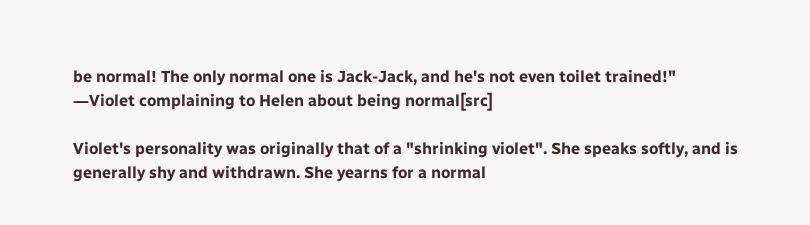be normal! The only normal one is Jack-Jack, and he's not even toilet trained!"
―Violet complaining to Helen about being normal[src]

Violet's personality was originally that of a "shrinking violet". She speaks softly, and is generally shy and withdrawn. She yearns for a normal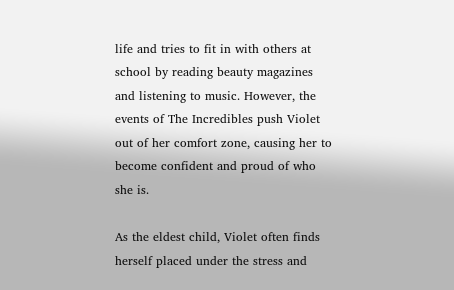life and tries to fit in with others at school by reading beauty magazines and listening to music. However, the events of The Incredibles push Violet out of her comfort zone, causing her to become confident and proud of who she is.

As the eldest child, Violet often finds herself placed under the stress and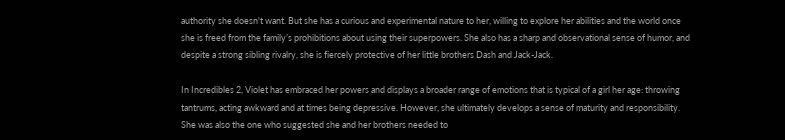authority she doesn't want. But she has a curious and experimental nature to her, willing to explore her abilities and the world once she is freed from the family’s prohibitions about using their superpowers. She also has a sharp and observational sense of humor, and despite a strong sibling rivalry, she is fiercely protective of her little brothers Dash and Jack-Jack.

In Incredibles 2, Violet has embraced her powers and displays a broader range of emotions that is typical of a girl her age: throwing tantrums, acting awkward and at times being depressive. However, she ultimately develops a sense of maturity and responsibility. She was also the one who suggested she and her brothers needed to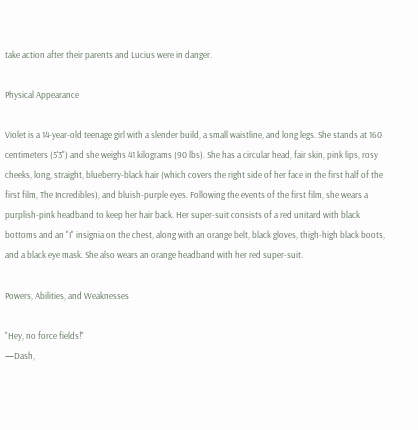take action after their parents and Lucius were in danger.

Physical Appearance

Violet is a 14-year-old teenage girl with a slender build, a small waistline, and long legs. She stands at 160 centimeters (5'3") and she weighs 41 kilograms (90 lbs). She has a circular head, fair skin, pink lips, rosy cheeks, long, straight, blueberry-black hair (which covers the right side of her face in the first half of the first film, The Incredibles), and bluish-purple eyes. Following the events of the first film, she wears a purplish-pink headband to keep her hair back. Her super-suit consists of a red unitard with black bottoms and an "I" insignia on the chest, along with an orange belt, black gloves, thigh-high black boots, and a black eye mask. She also wears an orange headband with her red super-suit.

Powers, Abilities, and Weaknesses

"Hey, no force fields!"
—Dash,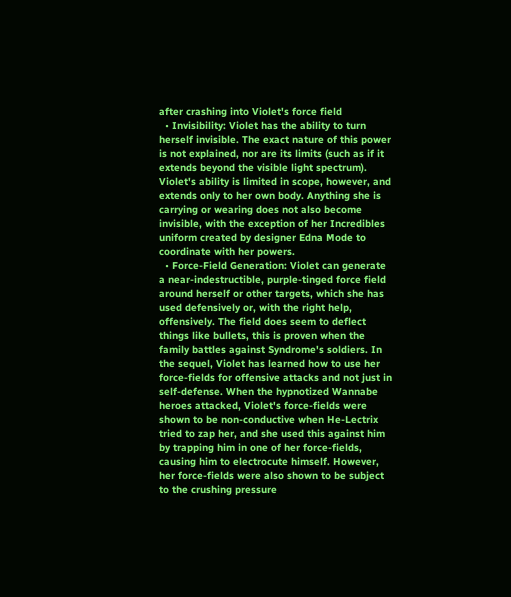after crashing into Violet's force field
  • Invisibility: Violet has the ability to turn herself invisible. The exact nature of this power is not explained, nor are its limits (such as if it extends beyond the visible light spectrum). Violet's ability is limited in scope, however, and extends only to her own body. Anything she is carrying or wearing does not also become invisible, with the exception of her Incredibles uniform created by designer Edna Mode to coordinate with her powers.
  • Force-Field Generation: Violet can generate a near-indestructible, purple-tinged force field around herself or other targets, which she has used defensively or, with the right help, offensively. The field does seem to deflect things like bullets, this is proven when the family battles against Syndrome's soldiers. In the sequel, Violet has learned how to use her force-fields for offensive attacks and not just in self-defense. When the hypnotized Wannabe heroes attacked, Violet's force-fields were shown to be non-conductive when He-Lectrix tried to zap her, and she used this against him by trapping him in one of her force-fields, causing him to electrocute himself. However, her force-fields were also shown to be subject to the crushing pressure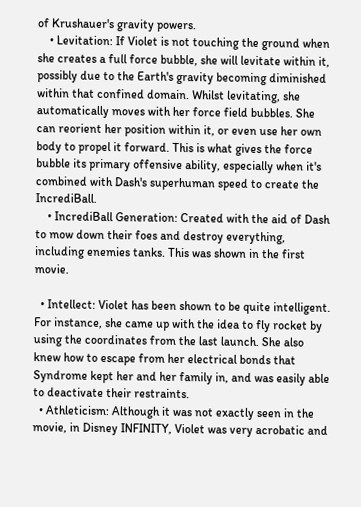of Krushauer's gravity powers.
    • Levitation: If Violet is not touching the ground when she creates a full force bubble, she will levitate within it, possibly due to the Earth's gravity becoming diminished within that confined domain. Whilst levitating, she automatically moves with her force field bubbles. She can reorient her position within it, or even use her own body to propel it forward. This is what gives the force bubble its primary offensive ability, especially when it's combined with Dash's superhuman speed to create the IncrediBall.
    • IncrediBall Generation: Created with the aid of Dash to mow down their foes and destroy everything, including enemies tanks. This was shown in the first movie.

  • Intellect: Violet has been shown to be quite intelligent. For instance, she came up with the idea to fly rocket by using the coordinates from the last launch. She also knew how to escape from her electrical bonds that Syndrome kept her and her family in, and was easily able to deactivate their restraints.
  • Athleticism: Although it was not exactly seen in the movie, in Disney INFINITY, Violet was very acrobatic and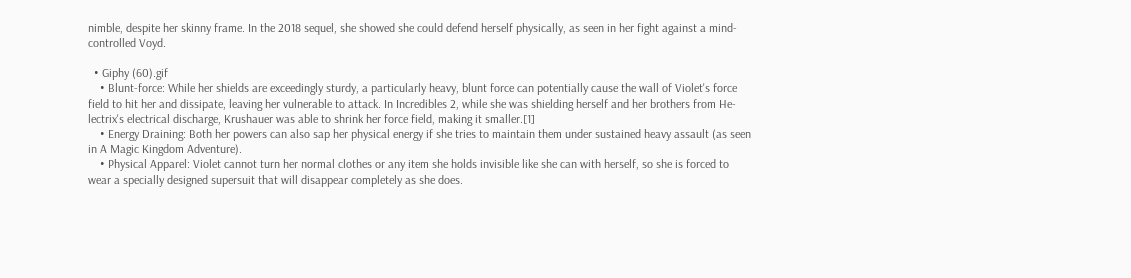nimble, despite her skinny frame. In the 2018 sequel, she showed she could defend herself physically, as seen in her fight against a mind-controlled Voyd.

  • Giphy (60).gif
    • Blunt-force: While her shields are exceedingly sturdy, a particularly heavy, blunt force can potentially cause the wall of Violet's force field to hit her and dissipate, leaving her vulnerable to attack. In Incredibles 2, while she was shielding herself and her brothers from He-lectrix's electrical discharge, Krushauer was able to shrink her force field, making it smaller.[1]
    • Energy Draining: Both her powers can also sap her physical energy if she tries to maintain them under sustained heavy assault (as seen in A Magic Kingdom Adventure).
    • Physical Apparel: Violet cannot turn her normal clothes or any item she holds invisible like she can with herself, so she is forced to wear a specially designed supersuit that will disappear completely as she does.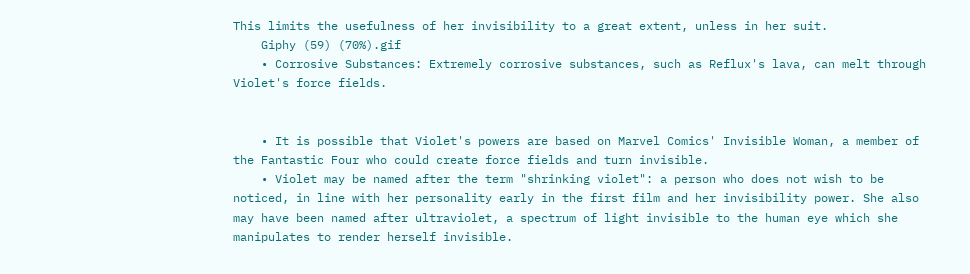This limits the usefulness of her invisibility to a great extent, unless in her suit.
    Giphy (59) (70%).gif
    • Corrosive Substances: Extremely corrosive substances, such as Reflux's lava, can melt through Violet's force fields.


    • It is possible that Violet's powers are based on Marvel Comics' Invisible Woman, a member of the Fantastic Four who could create force fields and turn invisible.
    • Violet may be named after the term "shrinking violet": a person who does not wish to be noticed, in line with her personality early in the first film and her invisibility power. She also may have been named after ultraviolet, a spectrum of light invisible to the human eye which she manipulates to render herself invisible.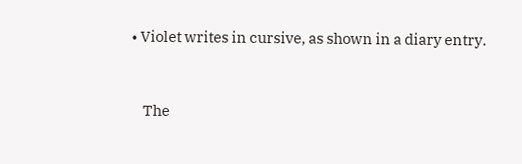• Violet writes in cursive, as shown in a diary entry.



    The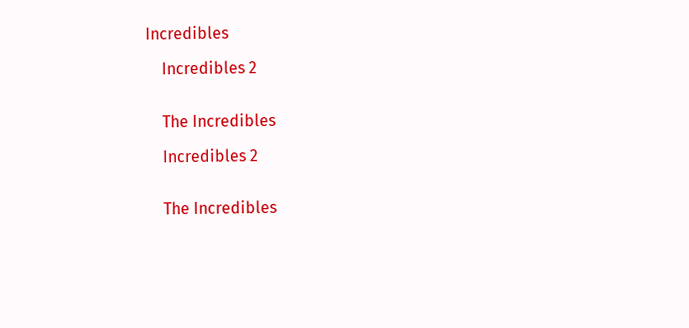Incredibles

    Incredibles 2


    The Incredibles

    Incredibles 2


    The Incredibles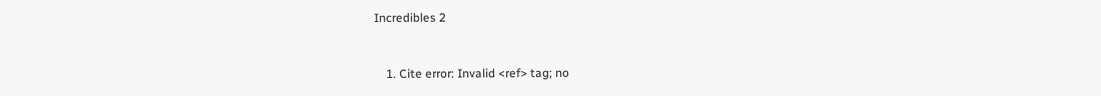Incredibles 2


    1. Cite error: Invalid <ref> tag; no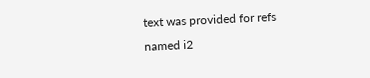text was provided for refs named i2